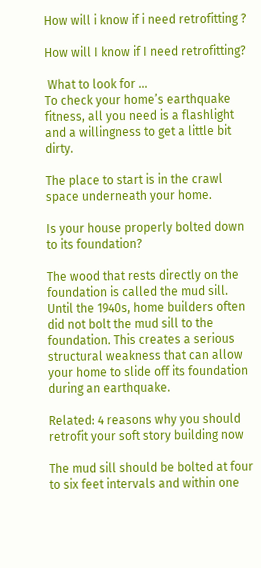How will i know if i need retrofitting ?

How will I know if I need retrofitting?

 What to look for …
To check your home’s earthquake fitness, all you need is a flashlight and a willingness to get a little bit dirty.

The place to start is in the crawl space underneath your home.

Is your house properly bolted down to its foundation?

The wood that rests directly on the foundation is called the mud sill. Until the 1940s, home builders often did not bolt the mud sill to the foundation. This creates a serious structural weakness that can allow your home to slide off its foundation during an earthquake.

Related: 4 reasons why you should retrofit your soft story building now

The mud sill should be bolted at four to six feet intervals and within one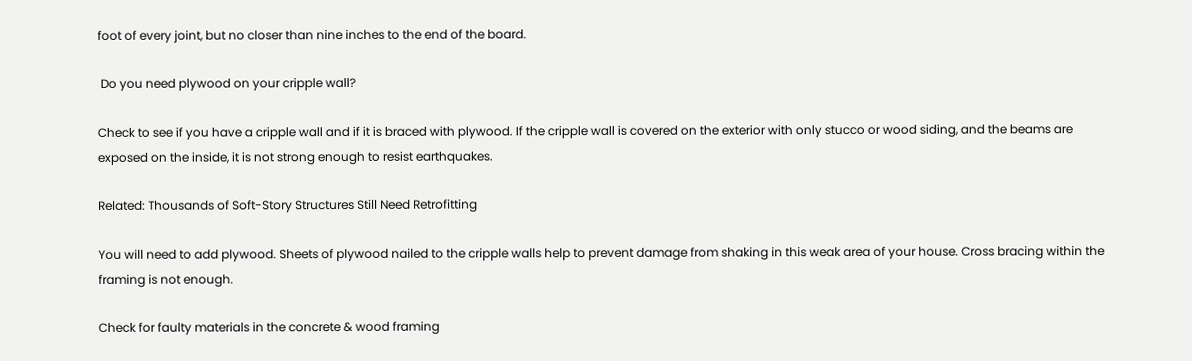foot of every joint, but no closer than nine inches to the end of the board.

 Do you need plywood on your cripple wall?

Check to see if you have a cripple wall and if it is braced with plywood. If the cripple wall is covered on the exterior with only stucco or wood siding, and the beams are exposed on the inside, it is not strong enough to resist earthquakes.

Related: Thousands of Soft-Story Structures Still Need Retrofitting

You will need to add plywood. Sheets of plywood nailed to the cripple walls help to prevent damage from shaking in this weak area of your house. Cross bracing within the framing is not enough.

Check for faulty materials in the concrete & wood framing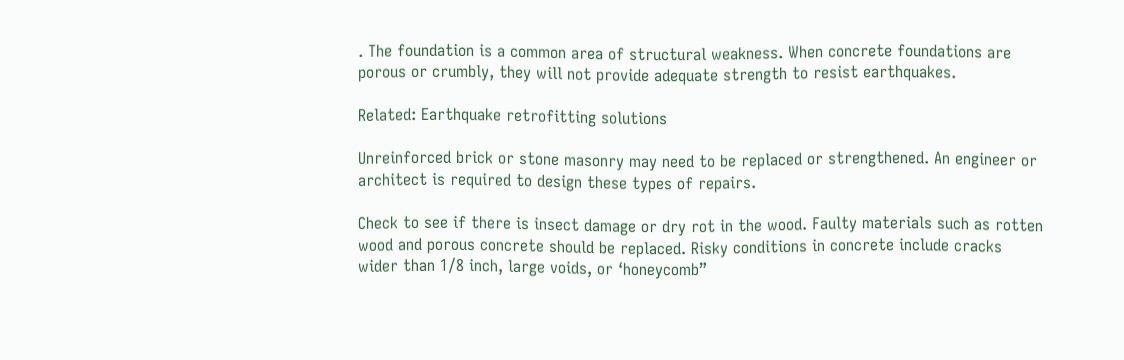. The foundation is a common area of structural weakness. When concrete foundations are porous or crumbly, they will not provide adequate strength to resist earthquakes.

Related: Earthquake retrofitting solutions

Unreinforced brick or stone masonry may need to be replaced or strengthened. An engineer or architect is required to design these types of repairs.

Check to see if there is insect damage or dry rot in the wood. Faulty materials such as rotten wood and porous concrete should be replaced. Risky conditions in concrete include cracks wider than 1/8 inch, large voids, or ‘honeycomb”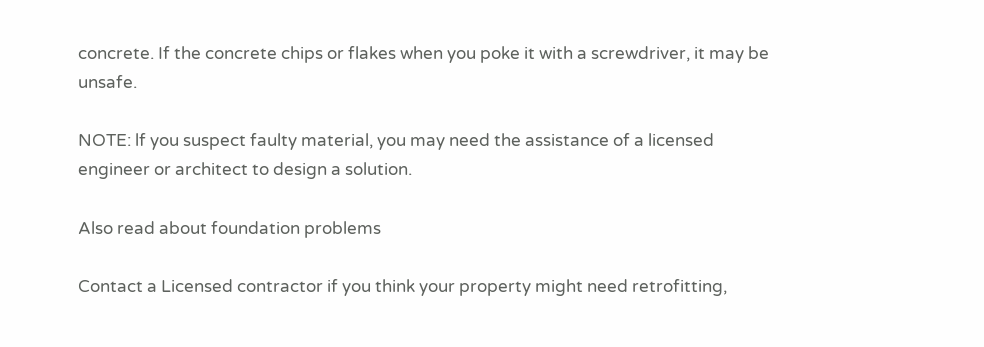concrete. If the concrete chips or flakes when you poke it with a screwdriver, it may be unsafe.

NOTE: lf you suspect faulty material, you may need the assistance of a licensed engineer or architect to design a solution.

Also read about foundation problems

Contact a Licensed contractor if you think your property might need retrofitting,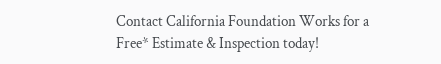Contact California Foundation Works for a Free* Estimate & Inspection today!